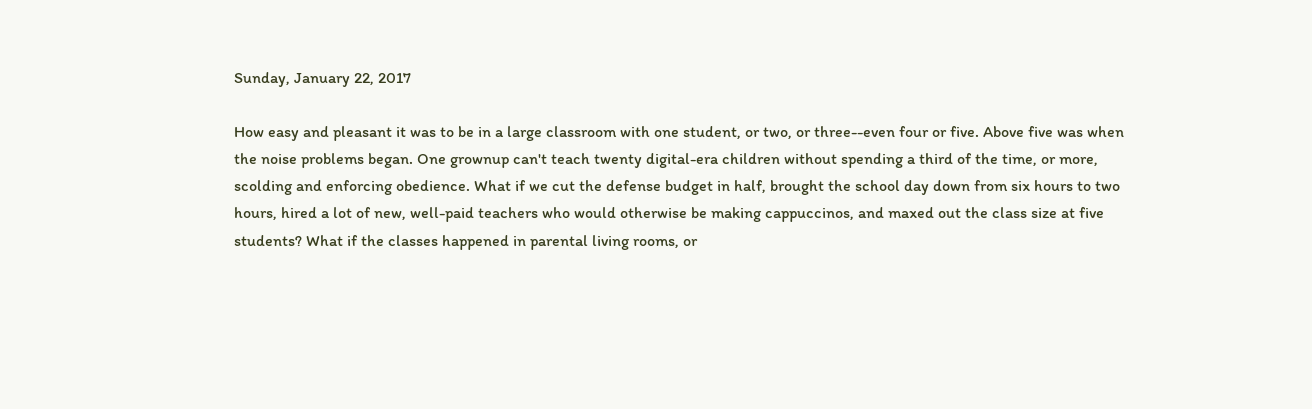Sunday, January 22, 2017

How easy and pleasant it was to be in a large classroom with one student, or two, or three--even four or five. Above five was when the noise problems began. One grownup can't teach twenty digital-era children without spending a third of the time, or more, scolding and enforcing obedience. What if we cut the defense budget in half, brought the school day down from six hours to two hours, hired a lot of new, well-paid teachers who would otherwise be making cappuccinos, and maxed out the class size at five students? What if the classes happened in parental living rooms, or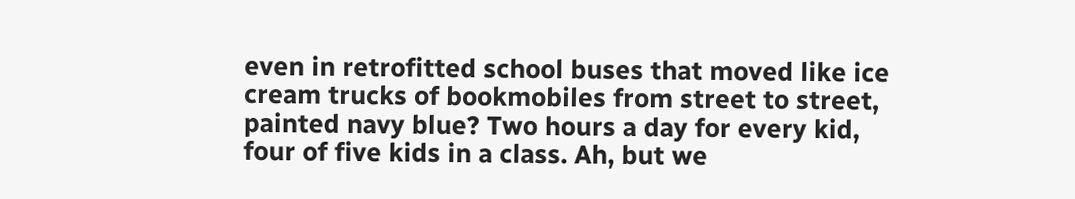even in retrofitted school buses that moved like ice cream trucks of bookmobiles from street to street, painted navy blue? Two hours a day for every kid, four of five kids in a class. Ah, but we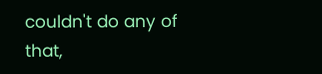couldn't do any of that,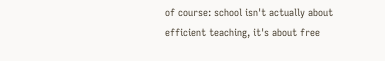of course: school isn't actually about efficient teaching, it's about free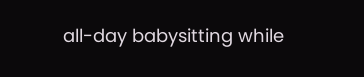all-day babysitting while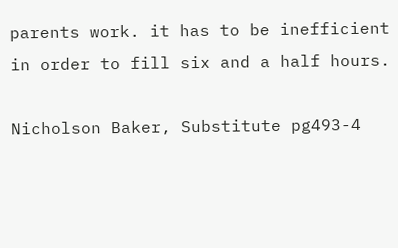parents work. it has to be inefficient in order to fill six and a half hours.

Nicholson Baker, Substitute pg493-4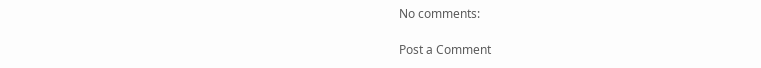No comments:

Post a Comment